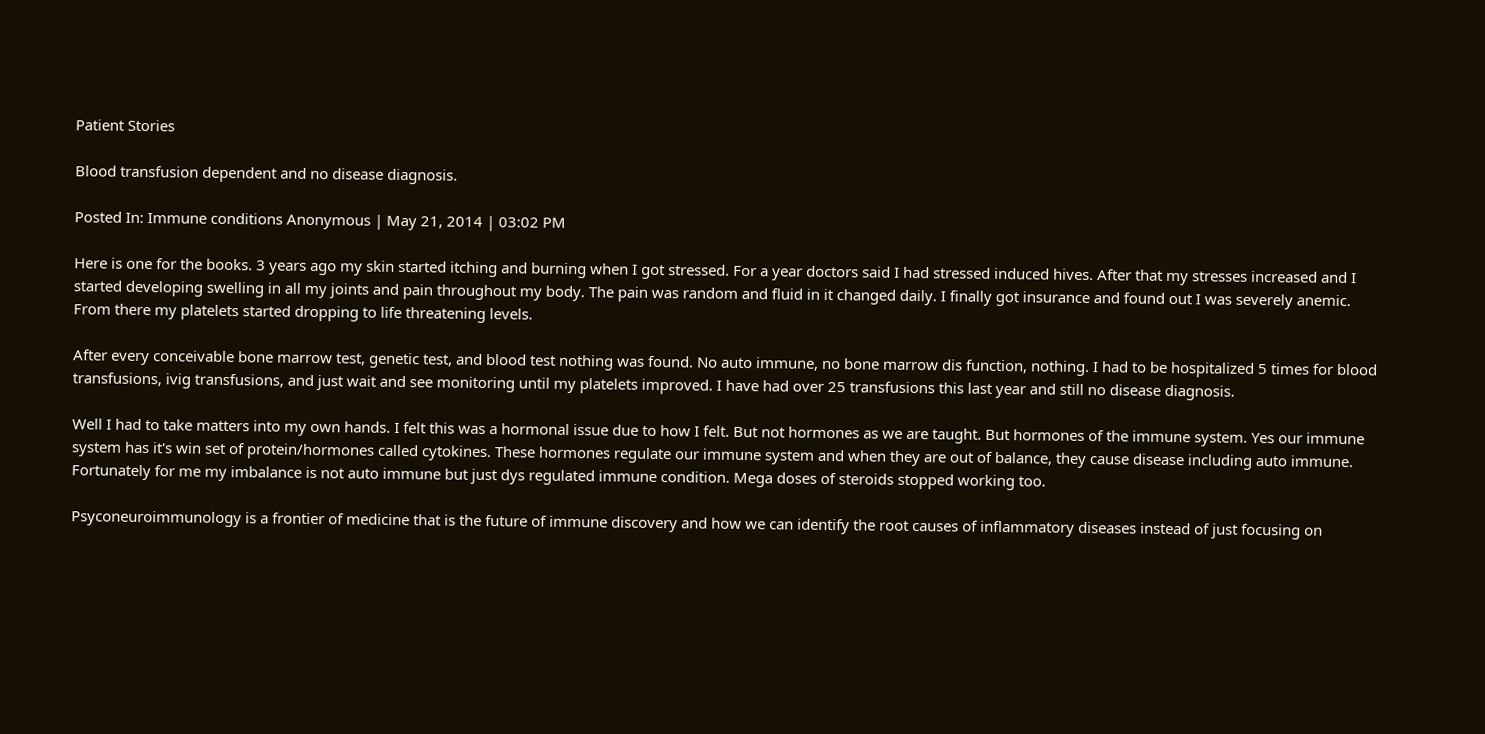Patient Stories

Blood transfusion dependent and no disease diagnosis.

Posted In: Immune conditions Anonymous | May 21, 2014 | 03:02 PM

Here is one for the books. 3 years ago my skin started itching and burning when I got stressed. For a year doctors said I had stressed induced hives. After that my stresses increased and I started developing swelling in all my joints and pain throughout my body. The pain was random and fluid in it changed daily. I finally got insurance and found out I was severely anemic. From there my platelets started dropping to life threatening levels.

After every conceivable bone marrow test, genetic test, and blood test nothing was found. No auto immune, no bone marrow dis function, nothing. I had to be hospitalized 5 times for blood transfusions, ivig transfusions, and just wait and see monitoring until my platelets improved. I have had over 25 transfusions this last year and still no disease diagnosis.

Well I had to take matters into my own hands. I felt this was a hormonal issue due to how I felt. But not hormones as we are taught. But hormones of the immune system. Yes our immune system has it's win set of protein/hormones called cytokines. These hormones regulate our immune system and when they are out of balance, they cause disease including auto immune. Fortunately for me my imbalance is not auto immune but just dys regulated immune condition. Mega doses of steroids stopped working too.

Psyconeuroimmunology is a frontier of medicine that is the future of immune discovery and how we can identify the root causes of inflammatory diseases instead of just focusing on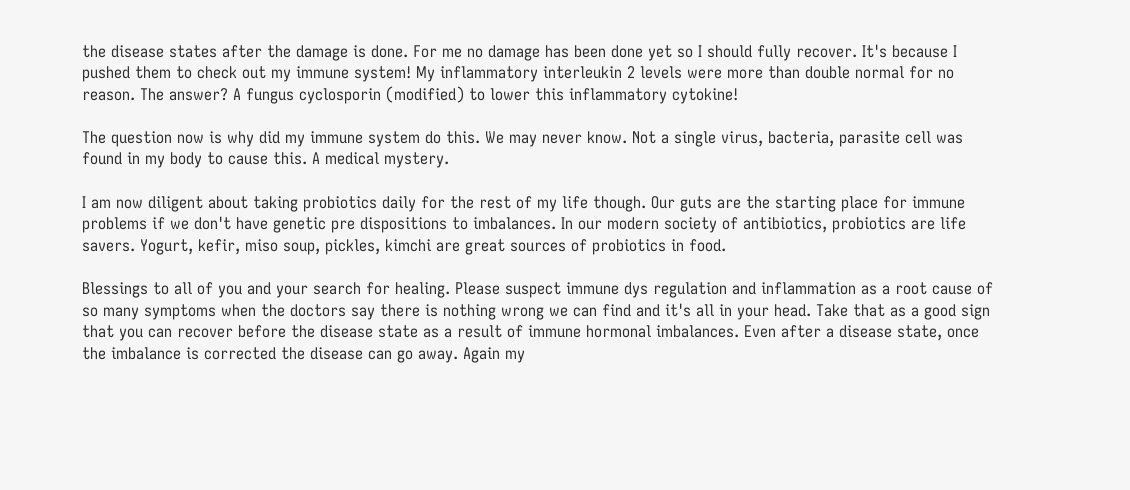the disease states after the damage is done. For me no damage has been done yet so I should fully recover. It's because I pushed them to check out my immune system! My inflammatory interleukin 2 levels were more than double normal for no reason. The answer? A fungus cyclosporin (modified) to lower this inflammatory cytokine!

The question now is why did my immune system do this. We may never know. Not a single virus, bacteria, parasite cell was found in my body to cause this. A medical mystery.

I am now diligent about taking probiotics daily for the rest of my life though. Our guts are the starting place for immune problems if we don't have genetic pre dispositions to imbalances. In our modern society of antibiotics, probiotics are life savers. Yogurt, kefir, miso soup, pickles, kimchi are great sources of probiotics in food.

Blessings to all of you and your search for healing. Please suspect immune dys regulation and inflammation as a root cause of so many symptoms when the doctors say there is nothing wrong we can find and it's all in your head. Take that as a good sign that you can recover before the disease state as a result of immune hormonal imbalances. Even after a disease state, once the imbalance is corrected the disease can go away. Again my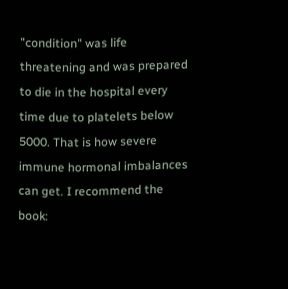"condition" was life threatening and was prepared to die in the hospital every time due to platelets below 5000. That is how severe immune hormonal imbalances can get. I recommend the book: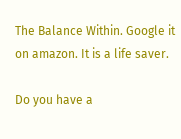The Balance Within. Google it on amazon. It is a life saver.

Do you have a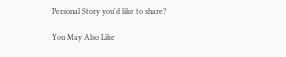Personal Story you'd like to share?

You May Also Like